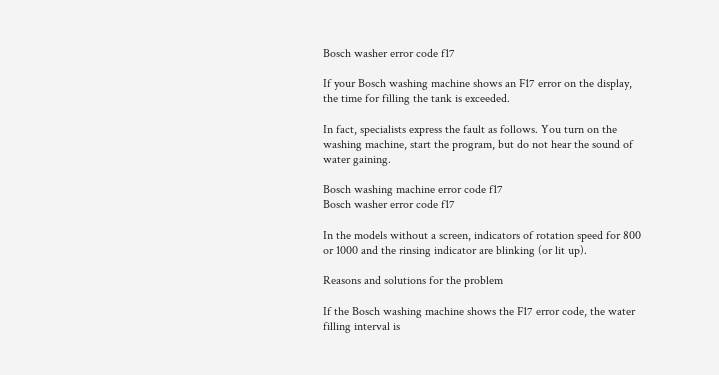Bosch washer error code f17

If your Bosch washing machine shows an F17 error on the display, the time for filling the tank is exceeded.

In fact, specialists express the fault as follows. You turn on the washing machine, start the program, but do not hear the sound of water gaining.

Bosch washing machine error code f17
Bosch washer error code f17

In the models without a screen, indicators of rotation speed for 800 or 1000 and the rinsing indicator are blinking (or lit up).

Reasons and solutions for the problem

If the Bosch washing machine shows the F17 error code, the water filling interval is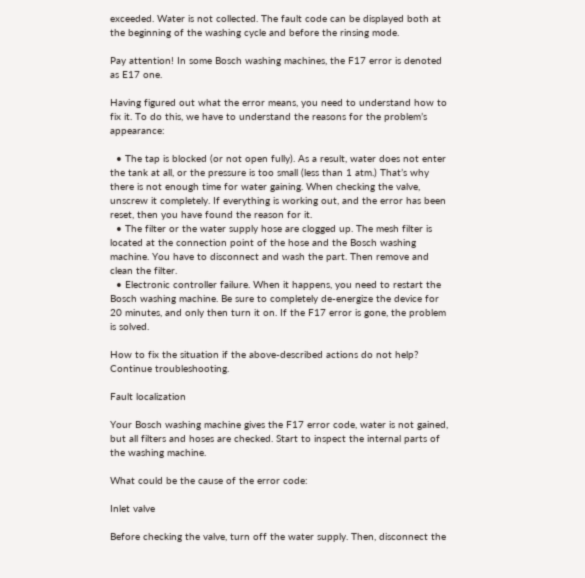exceeded. Water is not collected. The fault code can be displayed both at the beginning of the washing cycle and before the rinsing mode.

Pay attention! In some Bosch washing machines, the F17 error is denoted as E17 one.

Having figured out what the error means, you need to understand how to fix it. To do this, we have to understand the reasons for the problem’s appearance:

  • The tap is blocked (or not open fully). As a result, water does not enter the tank at all, or the pressure is too small (less than 1 atm.) That’s why there is not enough time for water gaining. When checking the valve, unscrew it completely. If everything is working out, and the error has been reset, then you have found the reason for it.
  • The filter or the water supply hose are clogged up. The mesh filter is located at the connection point of the hose and the Bosch washing machine. You have to disconnect and wash the part. Then remove and clean the filter.
  • Electronic controller failure. When it happens, you need to restart the Bosch washing machine. Be sure to completely de-energize the device for 20 minutes, and only then turn it on. If the F17 error is gone, the problem is solved.

How to fix the situation if the above-described actions do not help? Continue troubleshooting.

Fault localization

Your Bosch washing machine gives the F17 error code, water is not gained, but all filters and hoses are checked. Start to inspect the internal parts of the washing machine.

What could be the cause of the error code:

Inlet valve

Before checking the valve, turn off the water supply. Then, disconnect the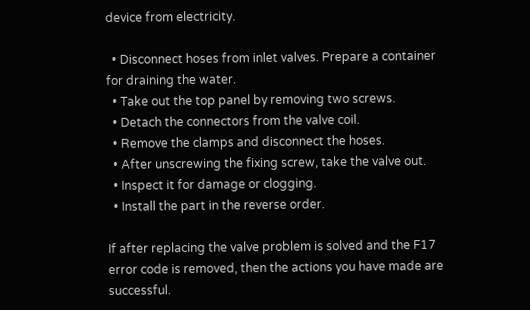device from electricity.

  • Disconnect hoses from inlet valves. Prepare a container for draining the water.
  • Take out the top panel by removing two screws.
  • Detach the connectors from the valve coil.
  • Remove the clamps and disconnect the hoses.
  • After unscrewing the fixing screw, take the valve out.
  • Inspect it for damage or clogging.
  • Install the part in the reverse order.

If after replacing the valve problem is solved and the F17 error code is removed, then the actions you have made are successful.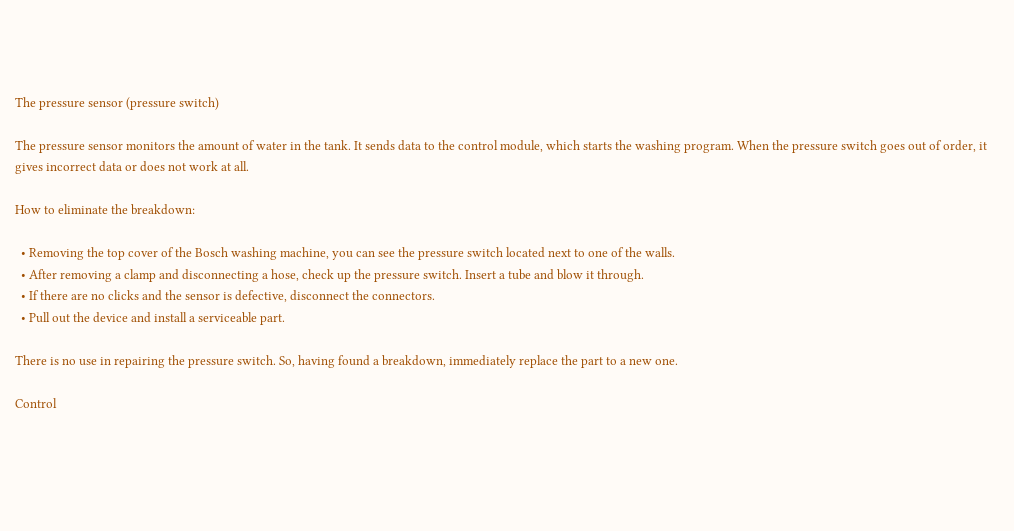The pressure sensor (pressure switch)

The pressure sensor monitors the amount of water in the tank. It sends data to the control module, which starts the washing program. When the pressure switch goes out of order, it gives incorrect data or does not work at all.

How to eliminate the breakdown:

  • Removing the top cover of the Bosch washing machine, you can see the pressure switch located next to one of the walls.
  • After removing a clamp and disconnecting a hose, check up the pressure switch. Insert a tube and blow it through.
  • If there are no clicks and the sensor is defective, disconnect the connectors.
  • Pull out the device and install a serviceable part.

There is no use in repairing the pressure switch. So, having found a breakdown, immediately replace the part to a new one.

Control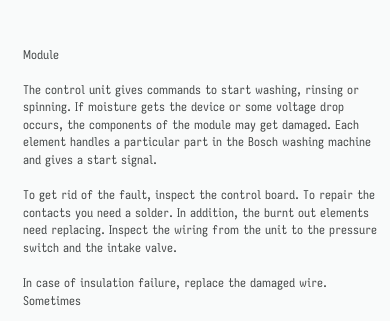Module

The control unit gives commands to start washing, rinsing or spinning. If moisture gets the device or some voltage drop occurs, the components of the module may get damaged. Each element handles a particular part in the Bosch washing machine and gives a start signal.

To get rid of the fault, inspect the control board. To repair the contacts you need a solder. In addition, the burnt out elements need replacing. Inspect the wiring from the unit to the pressure switch and the intake valve.

In case of insulation failure, replace the damaged wire. Sometimes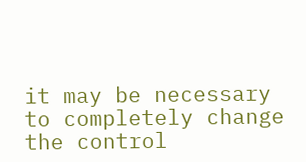it may be necessary to completely change the control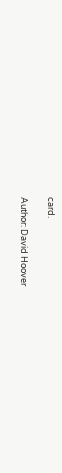card.

Author: David Hoover